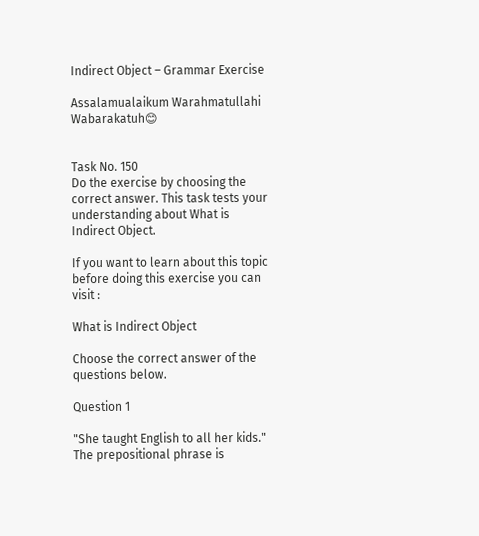Indirect Object – Grammar Exercise

Assalamualaikum Warahmatullahi Wabarakatuh😊


Task No. 150
Do the exercise by choosing the correct answer. This task tests your understanding about What is Indirect Object.

If you want to learn about this topic before doing this exercise you can visit :

What is Indirect Object

Choose the correct answer of the questions below.

Question 1

"She taught English to all her kids." The prepositional phrase is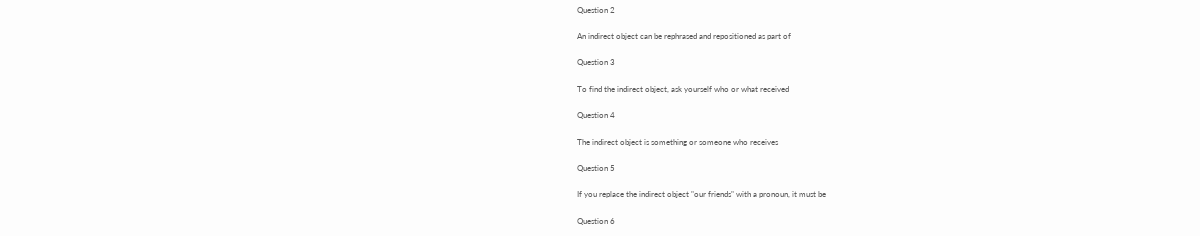Question 2

An indirect object can be rephrased and repositioned as part of

Question 3

To find the indirect object, ask yourself who or what received

Question 4

The indirect object is something or someone who receives

Question 5

If you replace the indirect object "our friends" with a pronoun, it must be

Question 6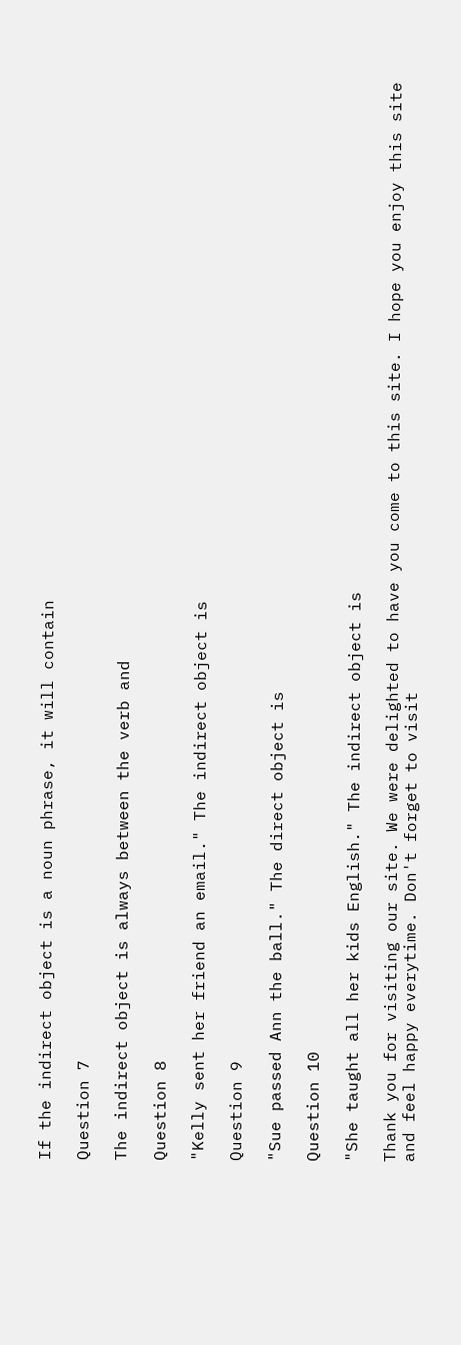If the indirect object is a noun phrase, it will contain

Question 7

The indirect object is always between the verb and

Question 8

"Kelly sent her friend an email." The indirect object is

Question 9

"Sue passed Ann the ball." The direct object is

Question 10

"She taught all her kids English." The indirect object is

Thank you for visiting our site. We were delighted to have you come to this site. I hope you enjoy this site and feel happy everytime. Don't forget to visit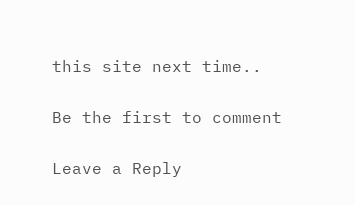this site next time..

Be the first to comment

Leave a Reply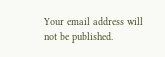Your email address will not be published.